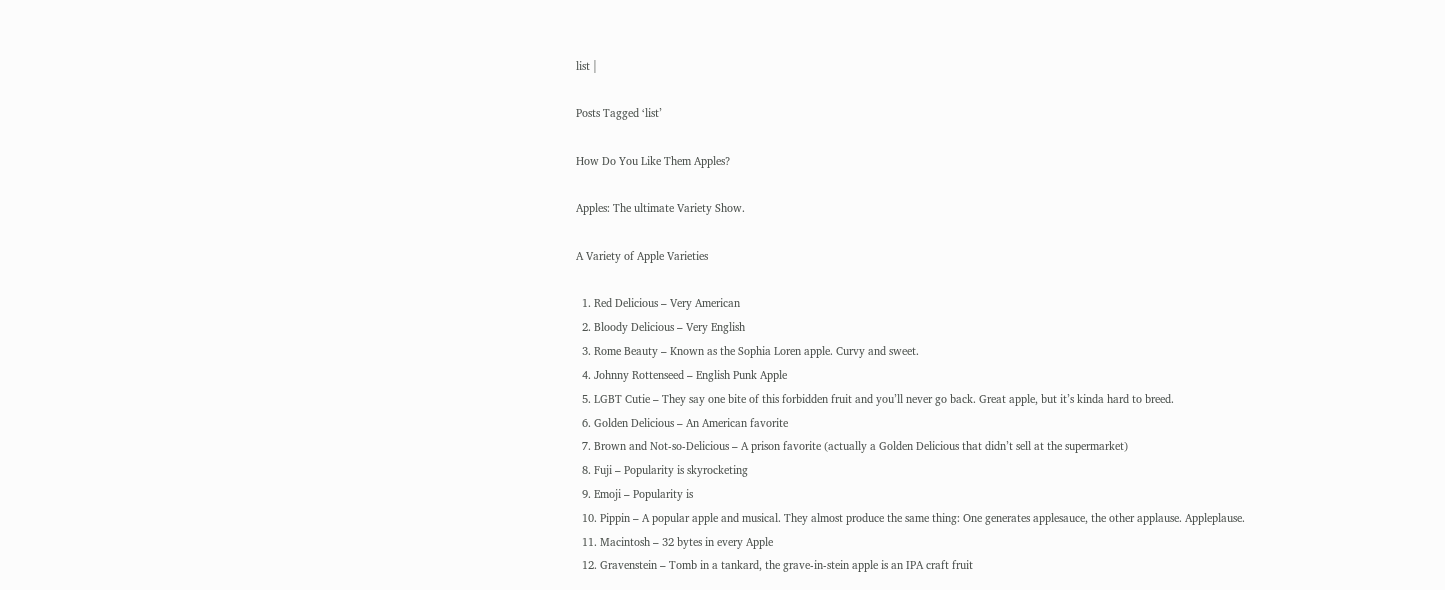list |

Posts Tagged ‘list’

How Do You Like Them Apples?

Apples: The ultimate Variety Show.

A Variety of Apple Varieties

  1. Red Delicious – Very American
  2. Bloody Delicious – Very English
  3. Rome Beauty – Known as the Sophia Loren apple. Curvy and sweet.
  4. Johnny Rottenseed – English Punk Apple
  5. LGBT Cutie – They say one bite of this forbidden fruit and you’ll never go back. Great apple, but it’s kinda hard to breed.
  6. Golden Delicious – An American favorite
  7. Brown and Not-so-Delicious – A prison favorite (actually a Golden Delicious that didn’t sell at the supermarket)
  8. Fuji – Popularity is skyrocketing
  9. Emoji – Popularity is
  10. Pippin – A popular apple and musical. They almost produce the same thing: One generates applesauce, the other applause. Appleplause.
  11. Macintosh – 32 bytes in every Apple
  12. Gravenstein – Tomb in a tankard, the grave-in-stein apple is an IPA craft fruit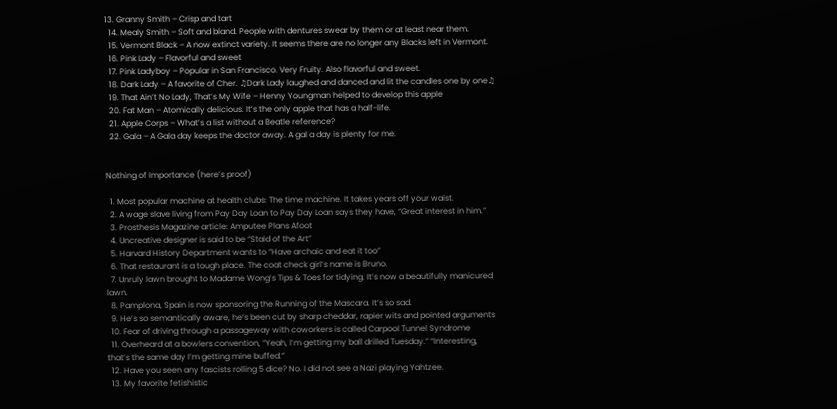13. Granny Smith – Crisp and tart
  14. Mealy Smith – Soft and bland. People with dentures swear by them or at least near them.
  15. Vermont Black – A now extinct variety. It seems there are no longer any Blacks left in Vermont.
  16. Pink Lady – Flavorful and sweet
  17. Pink Ladyboy – Popular in San Francisco. Very Fruity. Also flavorful and sweet.
  18. Dark Lady – A favorite of Cher. ♫Dark Lady laughed and danced and lit the candles one by one♫
  19. That Ain’t No Lady, That’s My Wife – Henny Youngman helped to develop this apple
  20. Fat Man – Atomically delicious. It’s the only apple that has a half-life.
  21. Apple Corps – What’s a list without a Beatle reference?
  22. Gala – A Gala day keeps the doctor away. A gal a day is plenty for me.


Nothing of Importance (here’s proof)

  1. Most popular machine at health clubs: The time machine. It takes years off your waist.
  2. A wage slave living from Pay Day Loan to Pay Day Loan says they have, “Great interest in him.”
  3. Prosthesis Magazine article: Amputee Plans Afoot
  4. Uncreative designer is said to be “Staid of the Art”
  5. Harvard History Department wants to “Have archaic and eat it too”
  6. That restaurant is a tough place. The coat check girl’s name is Bruno.
  7. Unruly lawn brought to Madame Wong’s Tips & Toes for tidying. It’s now a beautifully manicured lawn.
  8. Pamplona, Spain is now sponsoring the Running of the Mascara. It’s so sad.
  9. He’s so semantically aware, he’s been cut by sharp cheddar, rapier wits and pointed arguments
  10. Fear of driving through a passageway with coworkers is called Carpool Tunnel Syndrome
  11. Overheard at a bowlers convention, “Yeah, I’m getting my ball drilled Tuesday.” “Interesting, that’s the same day I’m getting mine buffed.”
  12. Have you seen any fascists rolling 5 dice? No. I did not see a Nazi playing Yahtzee.
  13. My favorite fetishistic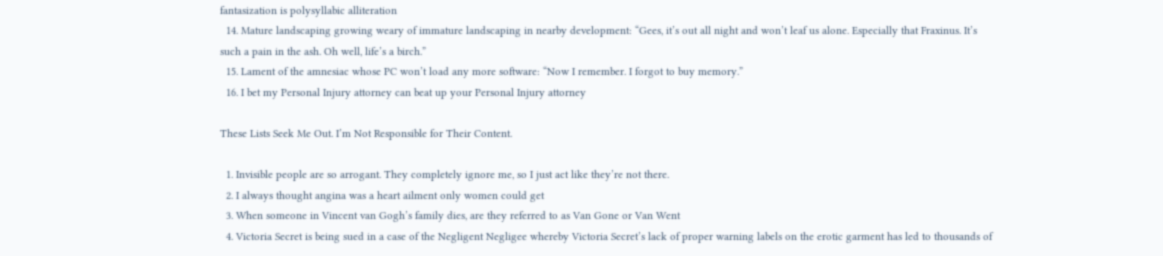fantasization is polysyllabic alliteration
  14. Mature landscaping growing weary of immature landscaping in nearby development: “Gees, it’s out all night and won’t leaf us alone. Especially that Fraxinus. It’s such a pain in the ash. Oh well, life’s a birch.”
  15. Lament of the amnesiac whose PC won’t load any more software: “Now I remember. I forgot to buy memory.”
  16. I bet my Personal Injury attorney can beat up your Personal Injury attorney

These Lists Seek Me Out. I’m Not Responsible for Their Content.

  1. Invisible people are so arrogant. They completely ignore me, so I just act like they’re not there.
  2. I always thought angina was a heart ailment only women could get
  3. When someone in Vincent van Gogh’s family dies, are they referred to as Van Gone or Van Went
  4. Victoria Secret is being sued in a case of the Negligent Negligee whereby Victoria Secret’s lack of proper warning labels on the erotic garment has led to thousands of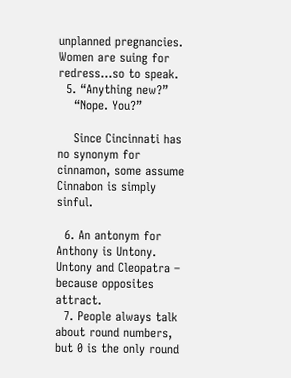unplanned pregnancies. Women are suing for redress…so to speak.
  5. “Anything new?”
    “Nope. You?”

    Since Cincinnati has no synonym for cinnamon, some assume Cinnabon is simply sinful.

  6. An antonym for Anthony is Untony. Untony and Cleopatra – because opposites attract.
  7. People always talk about round numbers, but 0 is the only round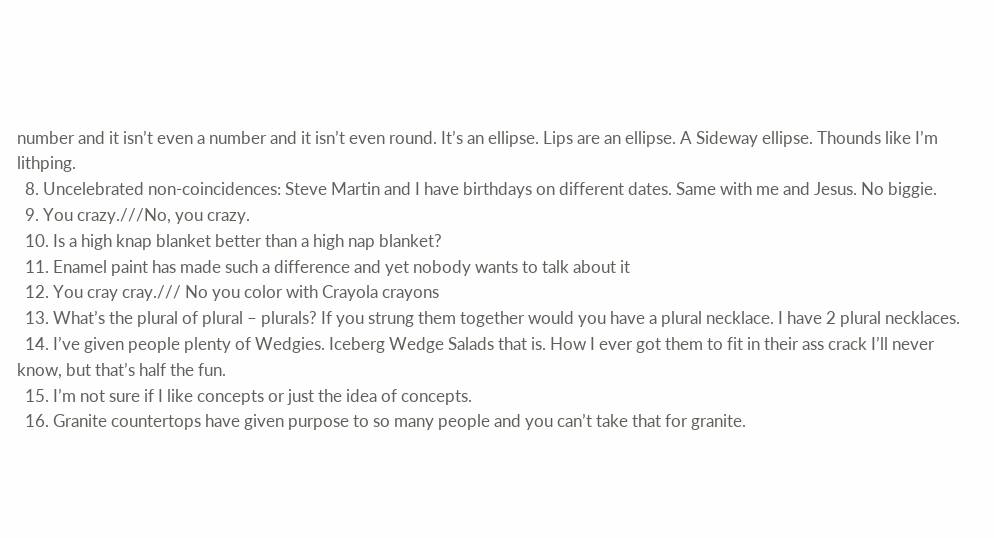number and it isn’t even a number and it isn’t even round. It’s an ellipse. Lips are an ellipse. A Sideway ellipse. Thounds like I’m lithping.
  8. Uncelebrated non-coincidences: Steve Martin and I have birthdays on different dates. Same with me and Jesus. No biggie.
  9. You crazy.///No, you crazy.
  10. Is a high knap blanket better than a high nap blanket?
  11. Enamel paint has made such a difference and yet nobody wants to talk about it
  12. You cray cray./// No you color with Crayola crayons
  13. What’s the plural of plural – plurals? If you strung them together would you have a plural necklace. I have 2 plural necklaces.
  14. I’ve given people plenty of Wedgies. Iceberg Wedge Salads that is. How I ever got them to fit in their ass crack I’ll never know, but that’s half the fun.
  15. I’m not sure if I like concepts or just the idea of concepts.
  16. Granite countertops have given purpose to so many people and you can’t take that for granite.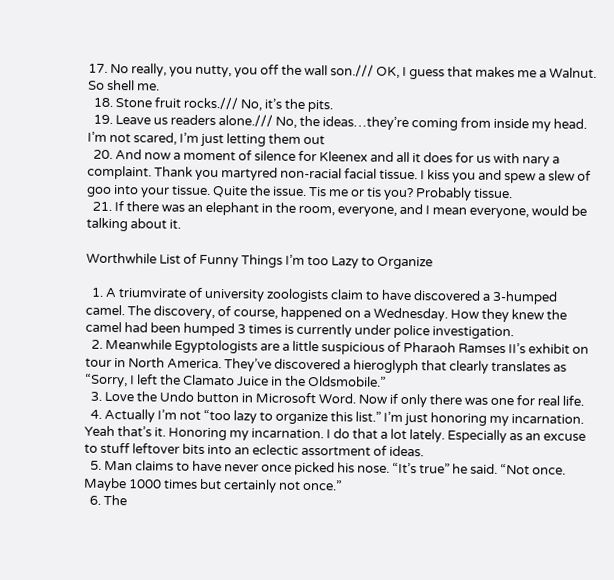17. No really, you nutty, you off the wall son./// OK, I guess that makes me a Walnut. So shell me.
  18. Stone fruit rocks./// No, it’s the pits.
  19. Leave us readers alone./// No, the ideas…they’re coming from inside my head. I’m not scared, I’m just letting them out
  20. And now a moment of silence for Kleenex and all it does for us with nary a complaint. Thank you martyred non-racial facial tissue. I kiss you and spew a slew of goo into your tissue. Quite the issue. Tis me or tis you? Probably tissue.
  21. If there was an elephant in the room, everyone, and I mean everyone, would be talking about it.

Worthwhile List of Funny Things I’m too Lazy to Organize

  1. A triumvirate of university zoologists claim to have discovered a 3-humped camel. The discovery, of course, happened on a Wednesday. How they knew the camel had been humped 3 times is currently under police investigation.
  2. Meanwhile Egyptologists are a little suspicious of Pharaoh Ramses II’s exhibit on tour in North America. They’ve discovered a hieroglyph that clearly translates as “Sorry, I left the Clamato Juice in the Oldsmobile.”
  3. Love the Undo button in Microsoft Word. Now if only there was one for real life.
  4. Actually I’m not “too lazy to organize this list.” I’m just honoring my incarnation. Yeah that’s it. Honoring my incarnation. I do that a lot lately. Especially as an excuse to stuff leftover bits into an eclectic assortment of ideas.
  5. Man claims to have never once picked his nose. “It’s true” he said. “Not once. Maybe 1000 times but certainly not once.”
  6. The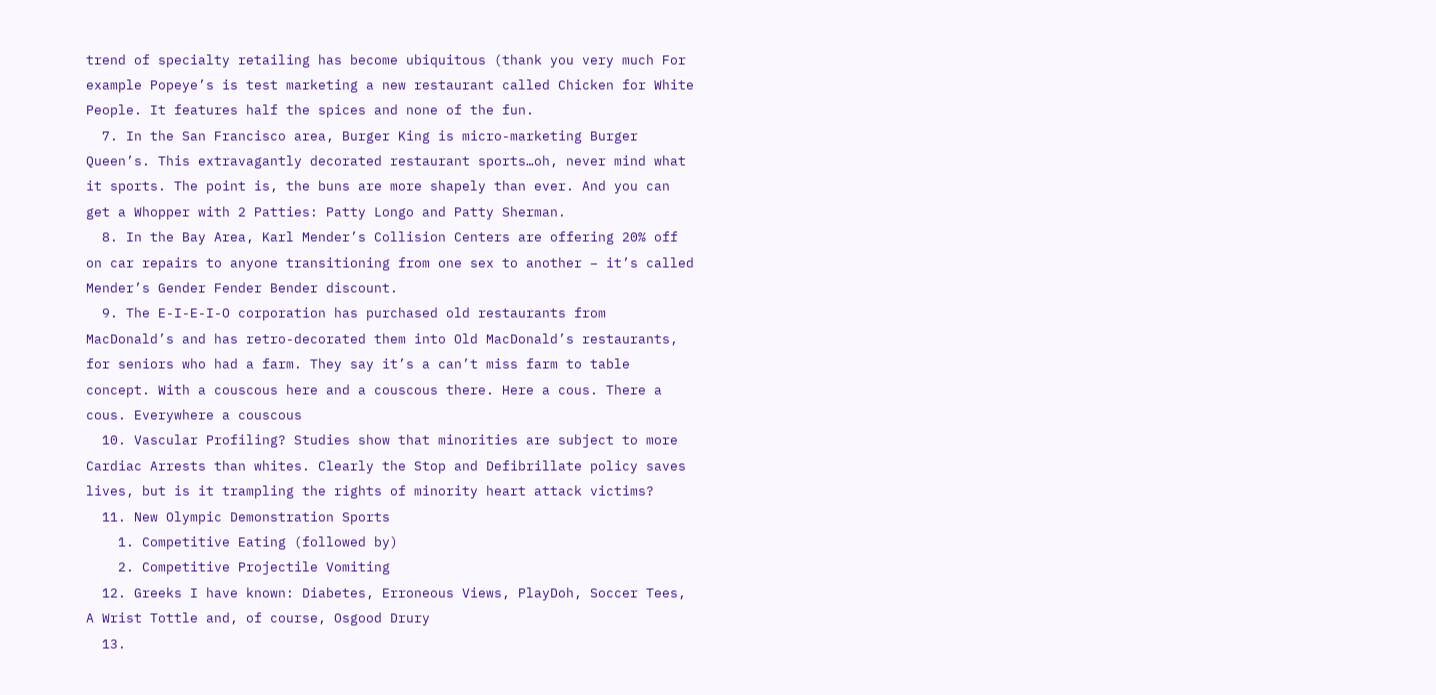trend of specialty retailing has become ubiquitous (thank you very much For example Popeye’s is test marketing a new restaurant called Chicken for White People. It features half the spices and none of the fun.
  7. In the San Francisco area, Burger King is micro-marketing Burger Queen’s. This extravagantly decorated restaurant sports…oh, never mind what it sports. The point is, the buns are more shapely than ever. And you can get a Whopper with 2 Patties: Patty Longo and Patty Sherman.
  8. In the Bay Area, Karl Mender’s Collision Centers are offering 20% off on car repairs to anyone transitioning from one sex to another – it’s called Mender’s Gender Fender Bender discount.
  9. The E-I-E-I-O corporation has purchased old restaurants from MacDonald’s and has retro-decorated them into Old MacDonald’s restaurants, for seniors who had a farm. They say it’s a can’t miss farm to table concept. With a couscous here and a couscous there. Here a cous. There a cous. Everywhere a couscous
  10. Vascular Profiling? Studies show that minorities are subject to more Cardiac Arrests than whites. Clearly the Stop and Defibrillate policy saves lives, but is it trampling the rights of minority heart attack victims?
  11. New Olympic Demonstration Sports
    1. Competitive Eating (followed by)
    2. Competitive Projectile Vomiting
  12. Greeks I have known: Diabetes, Erroneous Views, PlayDoh, Soccer Tees, A Wrist Tottle and, of course, Osgood Drury
  13.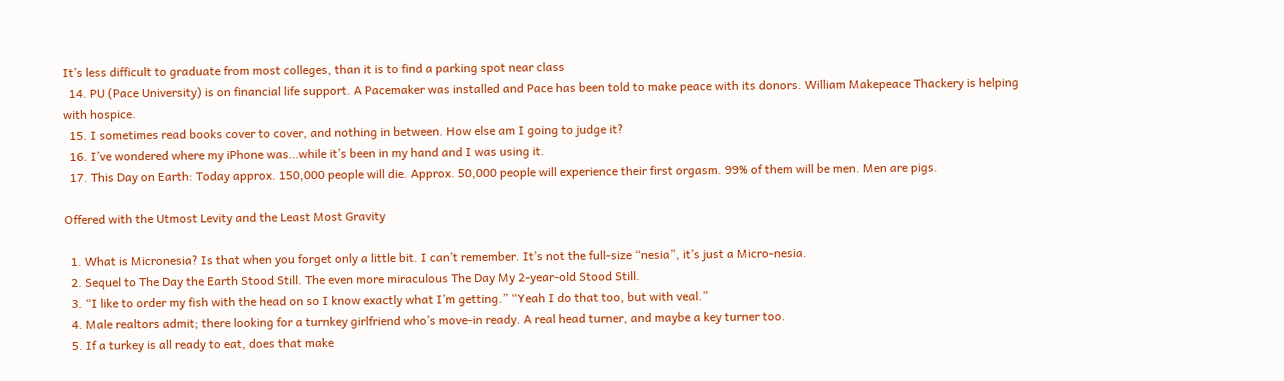It’s less difficult to graduate from most colleges, than it is to find a parking spot near class
  14. PU (Pace University) is on financial life support. A Pacemaker was installed and Pace has been told to make peace with its donors. William Makepeace Thackery is helping with hospice.
  15. I sometimes read books cover to cover, and nothing in between. How else am I going to judge it?
  16. I’ve wondered where my iPhone was…while it’s been in my hand and I was using it.
  17. This Day on Earth: Today approx. 150,000 people will die. Approx. 50,000 people will experience their first orgasm. 99% of them will be men. Men are pigs.

Offered with the Utmost Levity and the Least Most Gravity

  1. What is Micronesia? Is that when you forget only a little bit. I can’t remember. It’s not the full-size “nesia”, it’s just a Micro-nesia.
  2. Sequel to The Day the Earth Stood Still. The even more miraculous The Day My 2-year-old Stood Still.
  3. “I like to order my fish with the head on so I know exactly what I’m getting.” “Yeah I do that too, but with veal.”
  4. Male realtors admit; there looking for a turnkey girlfriend who’s move-in ready. A real head turner, and maybe a key turner too.
  5. If a turkey is all ready to eat, does that make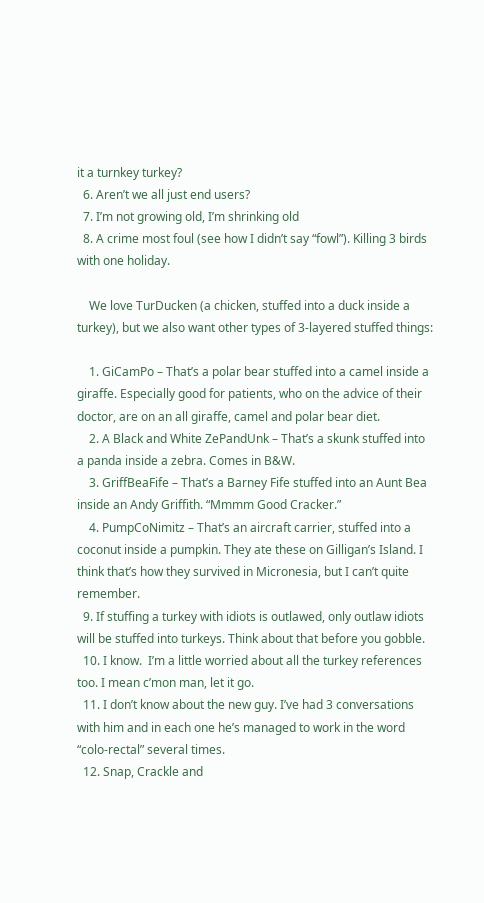it a turnkey turkey?
  6. Aren’t we all just end users?
  7. I’m not growing old, I’m shrinking old
  8. A crime most foul (see how I didn’t say “fowl”). Killing 3 birds with one holiday.

    We love TurDucken (a chicken, stuffed into a duck inside a turkey), but we also want other types of 3-layered stuffed things:

    1. GiCamPo – That’s a polar bear stuffed into a camel inside a giraffe. Especially good for patients, who on the advice of their doctor, are on an all giraffe, camel and polar bear diet.
    2. A Black and White ZePandUnk – That’s a skunk stuffed into a panda inside a zebra. Comes in B&W.
    3. GriffBeaFife – That’s a Barney Fife stuffed into an Aunt Bea inside an Andy Griffith. “Mmmm Good Cracker.”
    4. PumpCoNimitz – That’s an aircraft carrier, stuffed into a coconut inside a pumpkin. They ate these on Gilligan’s Island. I think that’s how they survived in Micronesia, but I can’t quite remember.
  9. If stuffing a turkey with idiots is outlawed, only outlaw idiots will be stuffed into turkeys. Think about that before you gobble.
  10. I know.  I’m a little worried about all the turkey references too. I mean c’mon man, let it go.
  11. I don’t know about the new guy. I’ve had 3 conversations with him and in each one he’s managed to work in the word “colo-rectal” several times.
  12. Snap, Crackle and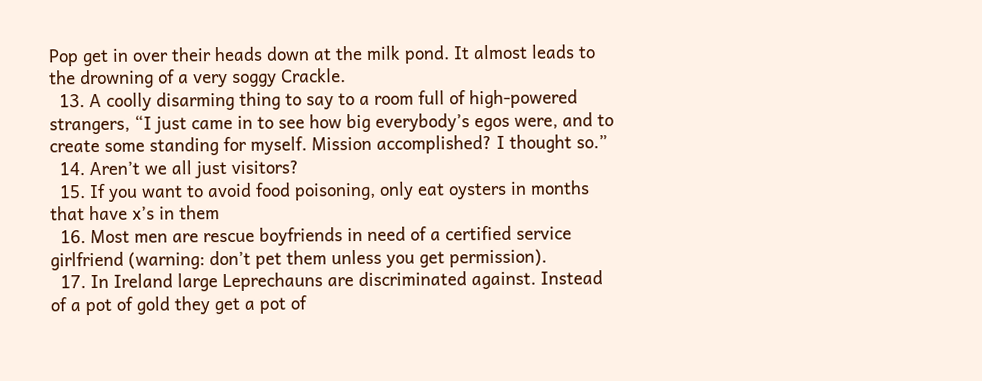Pop get in over their heads down at the milk pond. It almost leads to the drowning of a very soggy Crackle.
  13. A coolly disarming thing to say to a room full of high-powered strangers, “I just came in to see how big everybody’s egos were, and to create some standing for myself. Mission accomplished? I thought so.”
  14. Aren’t we all just visitors?
  15. If you want to avoid food poisoning, only eat oysters in months that have x’s in them
  16. Most men are rescue boyfriends in need of a certified service girlfriend (warning: don’t pet them unless you get permission).
  17. In Ireland large Leprechauns are discriminated against. Instead of a pot of gold they get a pot of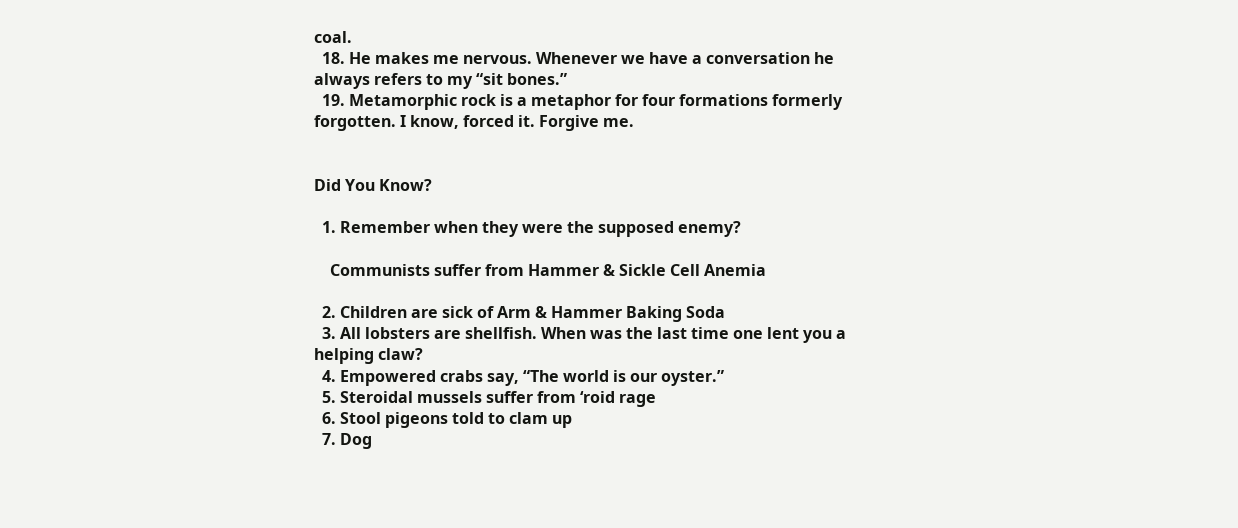coal.
  18. He makes me nervous. Whenever we have a conversation he always refers to my “sit bones.”
  19. Metamorphic rock is a metaphor for four formations formerly forgotten. I know, forced it. Forgive me.


Did You Know?

  1. Remember when they were the supposed enemy?

    Communists suffer from Hammer & Sickle Cell Anemia

  2. Children are sick of Arm & Hammer Baking Soda
  3. All lobsters are shellfish. When was the last time one lent you a helping claw?
  4. Empowered crabs say, “The world is our oyster.”
  5. Steroidal mussels suffer from ‘roid rage
  6. Stool pigeons told to clam up
  7. Dog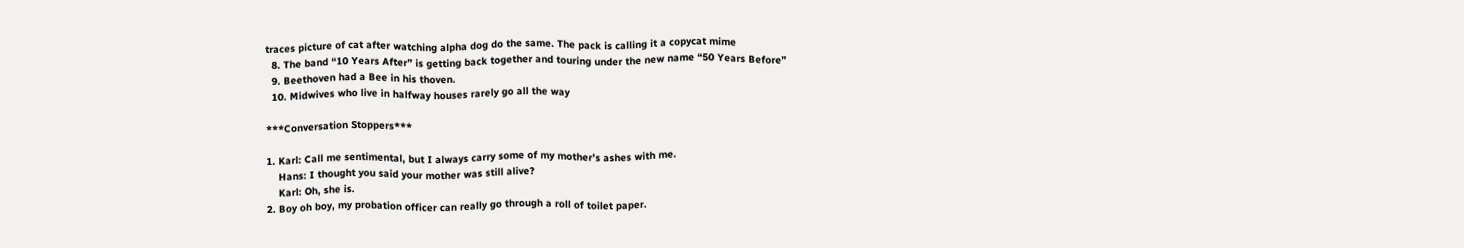traces picture of cat after watching alpha dog do the same. The pack is calling it a copycat mime
  8. The band “10 Years After” is getting back together and touring under the new name “50 Years Before”
  9. Beethoven had a Bee in his thoven.
  10. Midwives who live in halfway houses rarely go all the way

***Conversation Stoppers***

1. Karl: Call me sentimental, but I always carry some of my mother’s ashes with me.
    Hans: I thought you said your mother was still alive?
    Karl: Oh, she is.
2. Boy oh boy, my probation officer can really go through a roll of toilet paper.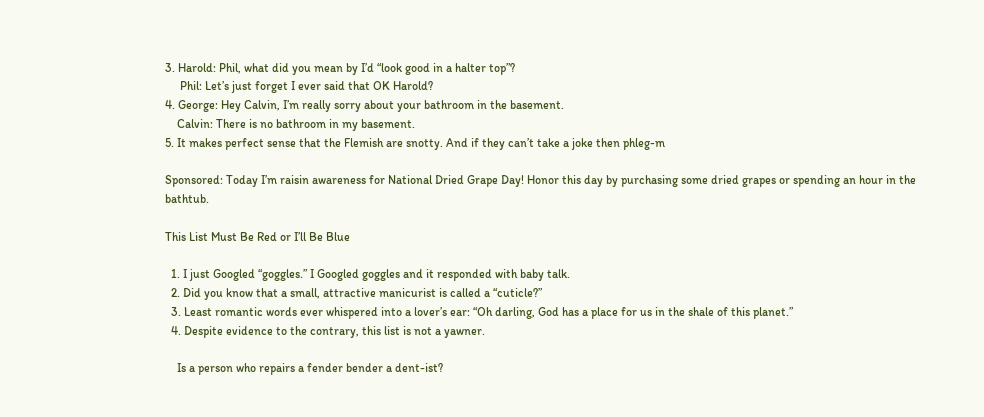3. Harold: Phil, what did you mean by I’d “look good in a halter top”?
     Phil: Let’s just forget I ever said that OK Harold?
4. George: Hey Calvin, I’m really sorry about your bathroom in the basement.
    Calvin: There is no bathroom in my basement.
5. It makes perfect sense that the Flemish are snotty. And if they can’t take a joke then phleg-m

Sponsored: Today I’m raisin awareness for National Dried Grape Day! Honor this day by purchasing some dried grapes or spending an hour in the bathtub.

This List Must Be Red or I’ll Be Blue

  1. I just Googled “goggles.” I Googled goggles and it responded with baby talk.
  2. Did you know that a small, attractive manicurist is called a “cuticle?”
  3. Least romantic words ever whispered into a lover’s ear: “Oh darling, God has a place for us in the shale of this planet.”
  4. Despite evidence to the contrary, this list is not a yawner.

    Is a person who repairs a fender bender a dent-ist?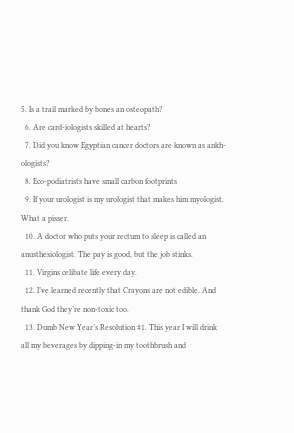5. Is a trail marked by bones an osteopath?
  6. Are card-iologists skilled at hearts?
  7. Did you know Egyptian cancer doctors are known as ankh-ologists?
  8. Eco-podiatrists have small carbon footprints
  9. If your urologist is my urologist that makes him myologist. What a pisser.
  10. A doctor who puts your rectum to sleep is called an anusthesiologist. The pay is good, but the job stinks.
  11. Virgins celibate life every day.
  12. I’ve learned recently that Crayons are not edible. And thank God they’re non-toxic too.
  13. Dumb New Year’s Resolution #1. This year I will drink all my beverages by dipping-in my toothbrush and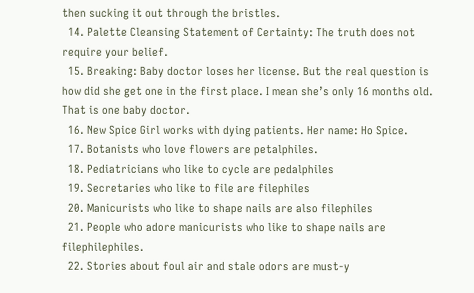then sucking it out through the bristles.
  14. Palette Cleansing Statement of Certainty: The truth does not require your belief.
  15. Breaking: Baby doctor loses her license. But the real question is how did she get one in the first place. I mean she’s only 16 months old. That is one baby doctor.
  16. New Spice Girl works with dying patients. Her name: Ho Spice.
  17. Botanists who love flowers are petalphiles.
  18. Pediatricians who like to cycle are pedalphiles
  19. Secretaries who like to file are filephiles
  20. Manicurists who like to shape nails are also filephiles
  21. People who adore manicurists who like to shape nails are filephilephiles.
  22. Stories about foul air and stale odors are must-y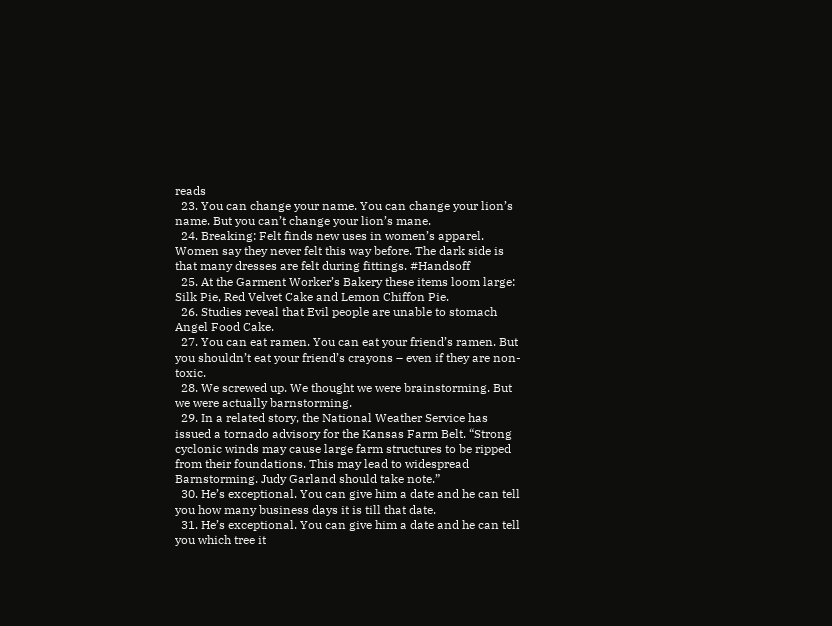reads
  23. You can change your name. You can change your lion’s name. But you can’t change your lion’s mane.
  24. Breaking: Felt finds new uses in women’s apparel. Women say they never felt this way before. The dark side is that many dresses are felt during fittings. #Handsoff
  25. At the Garment Worker’s Bakery these items loom large: Silk Pie, Red Velvet Cake and Lemon Chiffon Pie.
  26. Studies reveal that Evil people are unable to stomach Angel Food Cake.
  27. You can eat ramen. You can eat your friend’s ramen. But you shouldn’t eat your friend’s crayons – even if they are non-toxic.
  28. We screwed up. We thought we were brainstorming. But we were actually barnstorming.
  29. In a related story, the National Weather Service has issued a tornado advisory for the Kansas Farm Belt. “Strong cyclonic winds may cause large farm structures to be ripped from their foundations. This may lead to widespread Barnstorming. Judy Garland should take note.”
  30. He’s exceptional. You can give him a date and he can tell you how many business days it is till that date.
  31. He’s exceptional. You can give him a date and he can tell you which tree it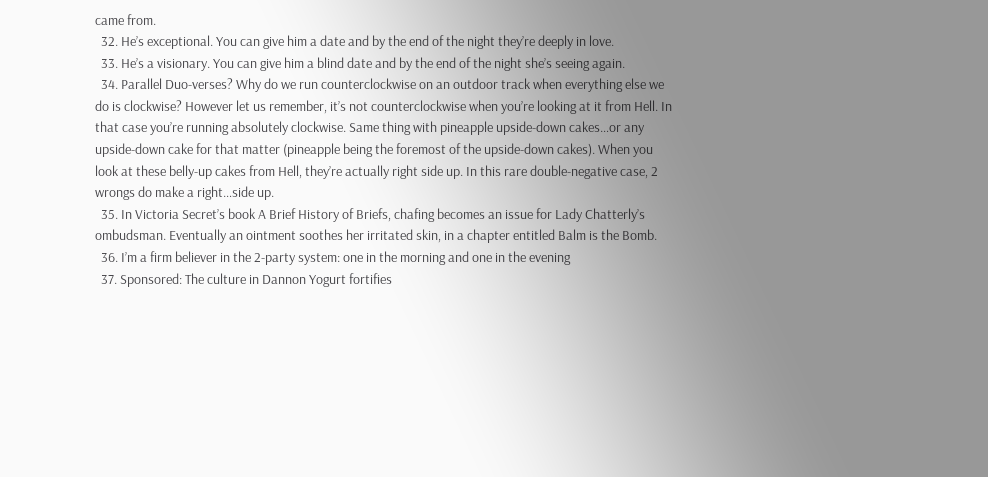came from.
  32. He’s exceptional. You can give him a date and by the end of the night they’re deeply in love.
  33. He’s a visionary. You can give him a blind date and by the end of the night she’s seeing again.
  34. Parallel Duo-verses? Why do we run counterclockwise on an outdoor track when everything else we do is clockwise? However let us remember, it’s not counterclockwise when you’re looking at it from Hell. In that case you’re running absolutely clockwise. Same thing with pineapple upside-down cakes…or any upside-down cake for that matter (pineapple being the foremost of the upside-down cakes). When you look at these belly-up cakes from Hell, they’re actually right side up. In this rare double-negative case, 2 wrongs do make a right…side up.
  35. In Victoria Secret’s book A Brief History of Briefs, chafing becomes an issue for Lady Chatterly’s ombudsman. Eventually an ointment soothes her irritated skin, in a chapter entitled Balm is the Bomb.
  36. I’m a firm believer in the 2-party system: one in the morning and one in the evening
  37. Sponsored: The culture in Dannon Yogurt fortifies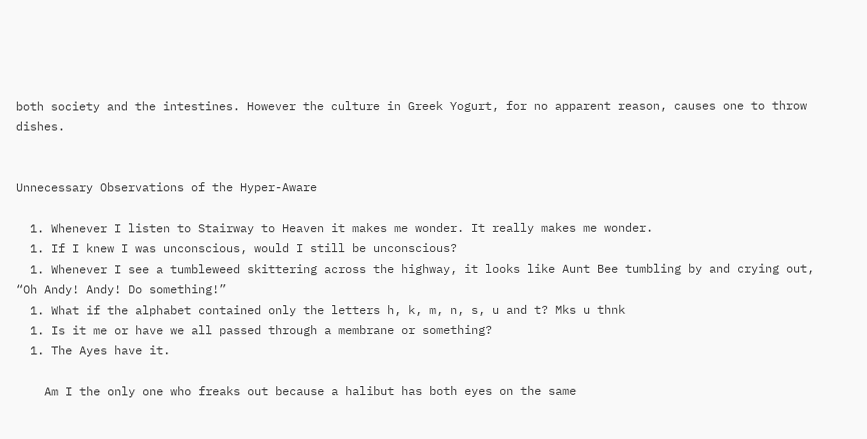both society and the intestines. However the culture in Greek Yogurt, for no apparent reason, causes one to throw dishes.


Unnecessary Observations of the Hyper-Aware

  1. Whenever I listen to Stairway to Heaven it makes me wonder. It really makes me wonder.
  1. If I knew I was unconscious, would I still be unconscious?
  1. Whenever I see a tumbleweed skittering across the highway, it looks like Aunt Bee tumbling by and crying out, “Oh Andy! Andy! Do something!”
  1. What if the alphabet contained only the letters h, k, m, n, s, u and t? Mks u thnk
  1. Is it me or have we all passed through a membrane or something?
  1. The Ayes have it.

    Am I the only one who freaks out because a halibut has both eyes on the same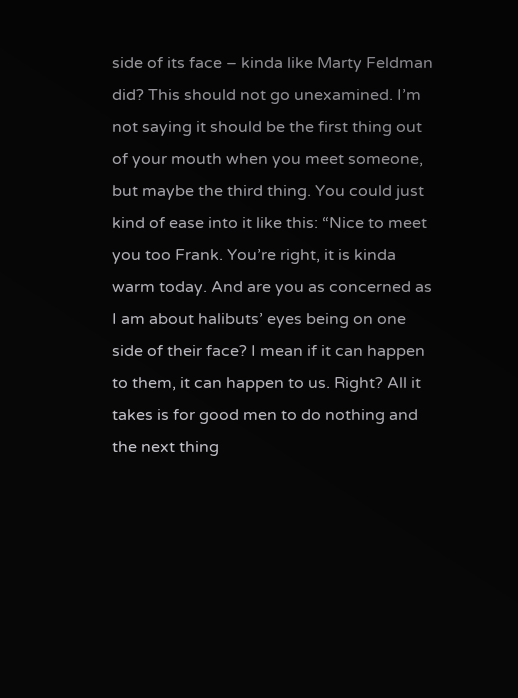side of its face – kinda like Marty Feldman did? This should not go unexamined. I’m not saying it should be the first thing out of your mouth when you meet someone, but maybe the third thing. You could just kind of ease into it like this: “Nice to meet you too Frank. You’re right, it is kinda warm today. And are you as concerned as I am about halibuts’ eyes being on one side of their face? I mean if it can happen to them, it can happen to us. Right? All it takes is for good men to do nothing and the next thing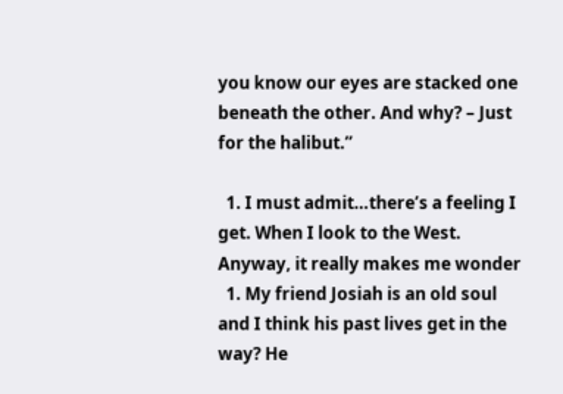you know our eyes are stacked one beneath the other. And why? – Just for the halibut.”

  1. I must admit…there’s a feeling I get. When I look to the West. Anyway, it really makes me wonder
  1. My friend Josiah is an old soul and I think his past lives get in the way? He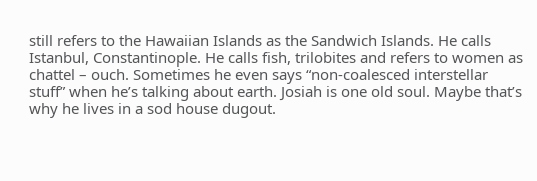still refers to the Hawaiian Islands as the Sandwich Islands. He calls Istanbul, Constantinople. He calls fish, trilobites and refers to women as chattel – ouch. Sometimes he even says “non-coalesced interstellar stuff” when he’s talking about earth. Josiah is one old soul. Maybe that’s why he lives in a sod house dugout.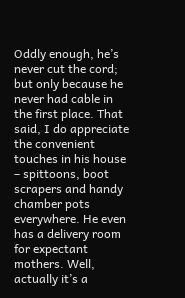Oddly enough, he’s never cut the cord; but only because he never had cable in the first place. That said, I do appreciate the convenient touches in his house – spittoons, boot scrapers and handy chamber pots everywhere. He even has a delivery room for expectant mothers. Well, actually it’s a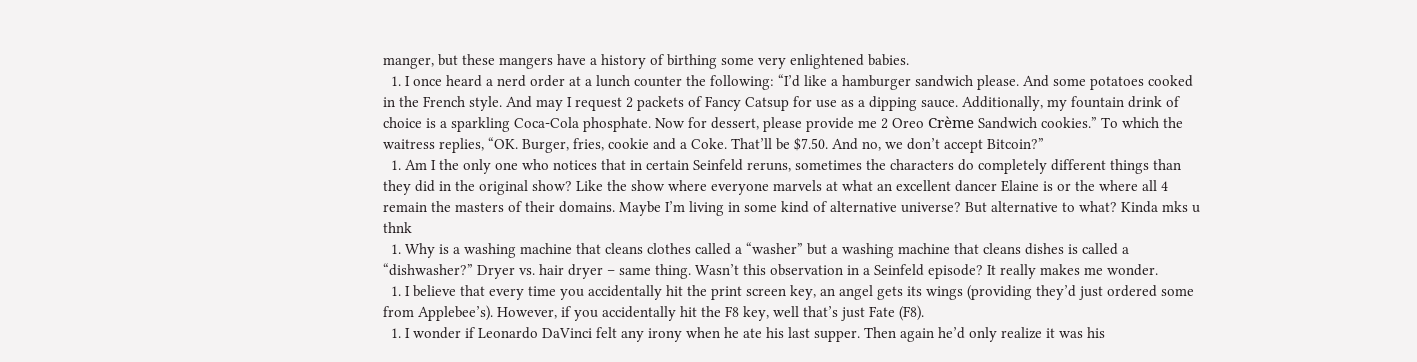manger, but these mangers have a history of birthing some very enlightened babies.
  1. I once heard a nerd order at a lunch counter the following: “I’d like a hamburger sandwich please. And some potatoes cooked in the French style. And may I request 2 packets of Fancy Catsup for use as a dipping sauce. Additionally, my fountain drink of choice is a sparkling Coca-Cola phosphate. Now for dessert, please provide me 2 Oreo Crème Sandwich cookies.” To which the waitress replies, “OK. Burger, fries, cookie and a Coke. That’ll be $7.50. And no, we don’t accept Bitcoin?”
  1. Am I the only one who notices that in certain Seinfeld reruns, sometimes the characters do completely different things than they did in the original show? Like the show where everyone marvels at what an excellent dancer Elaine is or the where all 4 remain the masters of their domains. Maybe I’m living in some kind of alternative universe? But alternative to what? Kinda mks u thnk
  1. Why is a washing machine that cleans clothes called a “washer” but a washing machine that cleans dishes is called a “dishwasher?” Dryer vs. hair dryer – same thing. Wasn’t this observation in a Seinfeld episode? It really makes me wonder.
  1. I believe that every time you accidentally hit the print screen key, an angel gets its wings (providing they’d just ordered some from Applebee’s). However, if you accidentally hit the F8 key, well that’s just Fate (F8).
  1. I wonder if Leonardo DaVinci felt any irony when he ate his last supper. Then again he’d only realize it was his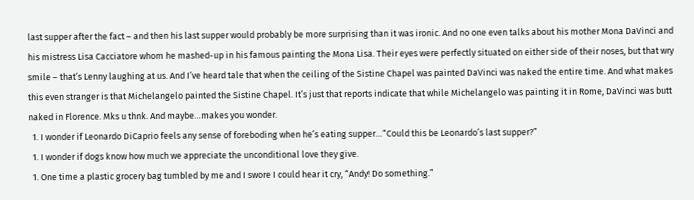last supper after the fact – and then his last supper would probably be more surprising than it was ironic. And no one even talks about his mother Mona DaVinci and his mistress Lisa Cacciatore whom he mashed-up in his famous painting the Mona Lisa. Their eyes were perfectly situated on either side of their noses, but that wry smile – that’s Lenny laughing at us. And I’ve heard tale that when the ceiling of the Sistine Chapel was painted DaVinci was naked the entire time. And what makes this even stranger is that Michelangelo painted the Sistine Chapel. It’s just that reports indicate that while Michelangelo was painting it in Rome, DaVinci was butt naked in Florence. Mks u thnk. And maybe…makes you wonder.
  1. I wonder if Leonardo DiCaprio feels any sense of foreboding when he’s eating supper…“Could this be Leonardo’s last supper?”
  1. I wonder if dogs know how much we appreciate the unconditional love they give.
  1. One time a plastic grocery bag tumbled by me and I swore I could hear it cry, “Andy! Do something.”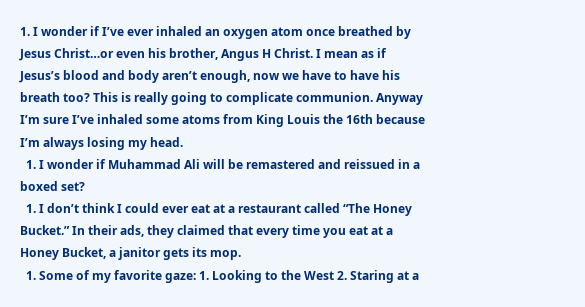1. I wonder if I’ve ever inhaled an oxygen atom once breathed by Jesus Christ…or even his brother, Angus H Christ. I mean as if Jesus’s blood and body aren’t enough, now we have to have his breath too? This is really going to complicate communion. Anyway I’m sure I’ve inhaled some atoms from King Louis the 16th because I’m always losing my head.
  1. I wonder if Muhammad Ali will be remastered and reissued in a boxed set?
  1. I don’t think I could ever eat at a restaurant called “The Honey Bucket.” In their ads, they claimed that every time you eat at a Honey Bucket, a janitor gets its mop.
  1. Some of my favorite gaze: 1. Looking to the West 2. Staring at a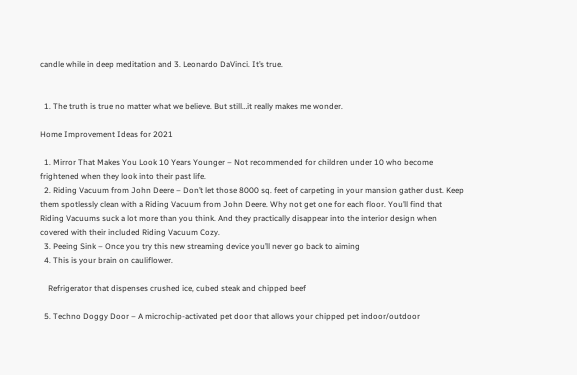candle while in deep meditation and 3. Leonardo DaVinci. It’s true.


  1. The truth is true no matter what we believe. But still…it really makes me wonder.

Home Improvement Ideas for 2021

  1. Mirror That Makes You Look 10 Years Younger – Not recommended for children under 10 who become frightened when they look into their past life.
  2. Riding Vacuum from John Deere – Don’t let those 8000 sq. feet of carpeting in your mansion gather dust. Keep them spotlessly clean with a Riding Vacuum from John Deere. Why not get one for each floor. You’ll find that Riding Vacuums suck a lot more than you think. And they practically disappear into the interior design when covered with their included Riding Vacuum Cozy.
  3. Peeing Sink – Once you try this new streaming device you’ll never go back to aiming
  4. This is your brain on cauliflower.

    Refrigerator that dispenses crushed ice, cubed steak and chipped beef

  5. Techno Doggy Door – A microchip-activated pet door that allows your chipped pet indoor/outdoor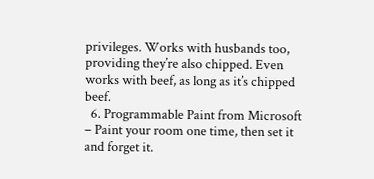privileges. Works with husbands too, providing they’re also chipped. Even works with beef, as long as it’s chipped beef.
  6. Programmable Paint from Microsoft – Paint your room one time, then set it and forget it.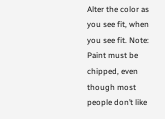Alter the color as you see fit, when you see fit. Note: Paint must be chipped, even though most people don’t like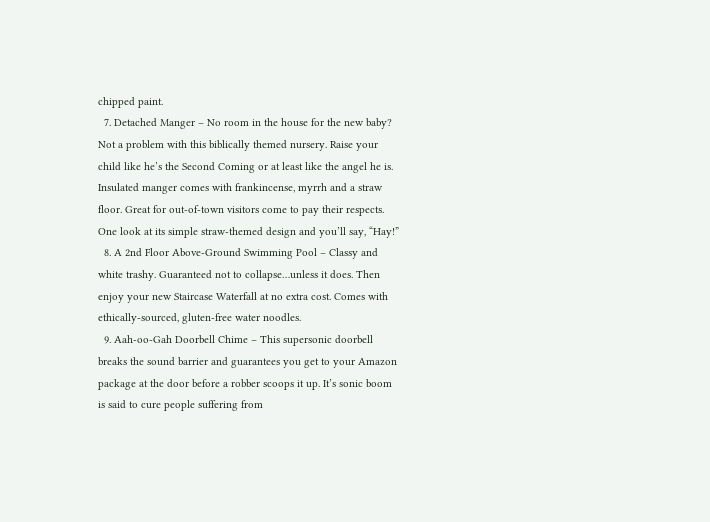chipped paint.
  7. Detached Manger – No room in the house for the new baby? Not a problem with this biblically themed nursery. Raise your child like he’s the Second Coming or at least like the angel he is. Insulated manger comes with frankincense, myrrh and a straw floor. Great for out-of-town visitors come to pay their respects. One look at its simple straw-themed design and you’ll say, “Hay!”
  8. A 2nd Floor Above-Ground Swimming Pool – Classy and white trashy. Guaranteed not to collapse…unless it does. Then enjoy your new Staircase Waterfall at no extra cost. Comes with ethically-sourced, gluten-free water noodles.
  9. Aah-oo-Gah Doorbell Chime – This supersonic doorbell breaks the sound barrier and guarantees you get to your Amazon package at the door before a robber scoops it up. It’s sonic boom is said to cure people suffering from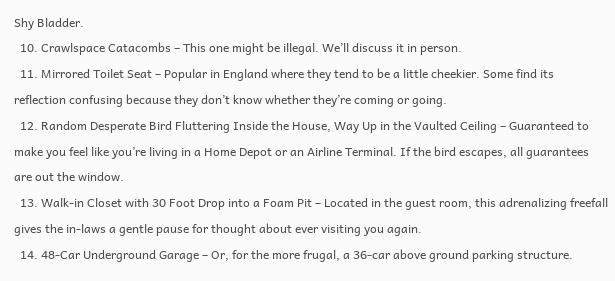Shy Bladder.
  10. Crawlspace Catacombs – This one might be illegal. We’ll discuss it in person.
  11. Mirrored Toilet Seat – Popular in England where they tend to be a little cheekier. Some find its reflection confusing because they don’t know whether they’re coming or going.
  12. Random Desperate Bird Fluttering Inside the House, Way Up in the Vaulted Ceiling – Guaranteed to make you feel like you’re living in a Home Depot or an Airline Terminal. If the bird escapes, all guarantees are out the window.
  13. Walk-in Closet with 30 Foot Drop into a Foam Pit – Located in the guest room, this adrenalizing freefall gives the in-laws a gentle pause for thought about ever visiting you again.
  14. 48-Car Underground Garage – Or, for the more frugal, a 36-car above ground parking structure.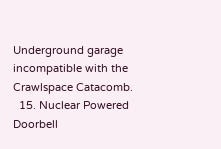Underground garage incompatible with the Crawlspace Catacomb.
  15. Nuclear Powered Doorbell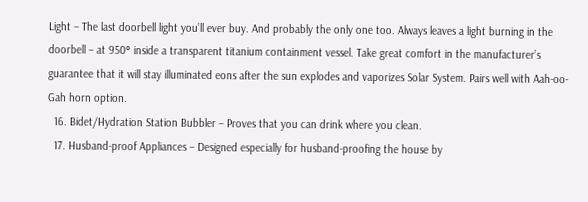Light – The last doorbell light you’ll ever buy. And probably the only one too. Always leaves a light burning in the doorbell – at 950° inside a transparent titanium containment vessel. Take great comfort in the manufacturer’s guarantee that it will stay illuminated eons after the sun explodes and vaporizes Solar System. Pairs well with Aah-oo-Gah horn option.
  16. Bidet/Hydration Station Bubbler – Proves that you can drink where you clean.
  17. Husband-proof Appliances – Designed especially for husband-proofing the house by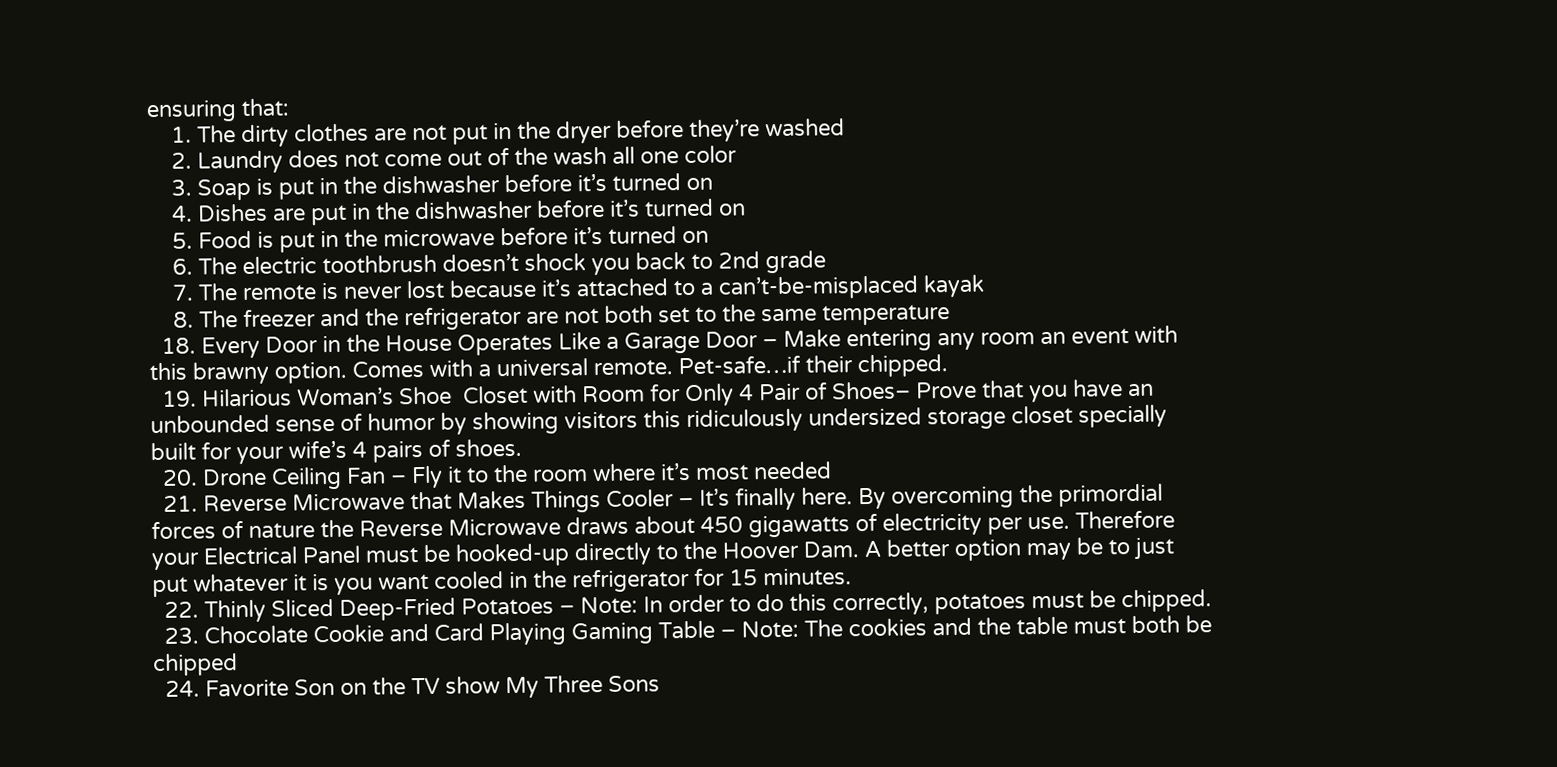ensuring that:
    1. The dirty clothes are not put in the dryer before they’re washed
    2. Laundry does not come out of the wash all one color
    3. Soap is put in the dishwasher before it’s turned on
    4. Dishes are put in the dishwasher before it’s turned on
    5. Food is put in the microwave before it’s turned on
    6. The electric toothbrush doesn’t shock you back to 2nd grade
    7. The remote is never lost because it’s attached to a can’t-be-misplaced kayak
    8. The freezer and the refrigerator are not both set to the same temperature
  18. Every Door in the House Operates Like a Garage Door – Make entering any room an event with this brawny option. Comes with a universal remote. Pet-safe…if their chipped.
  19. Hilarious Woman’s Shoe  Closet with Room for Only 4 Pair of Shoes– Prove that you have an unbounded sense of humor by showing visitors this ridiculously undersized storage closet specially built for your wife’s 4 pairs of shoes.
  20. Drone Ceiling Fan – Fly it to the room where it’s most needed
  21. Reverse Microwave that Makes Things Cooler – It’s finally here. By overcoming the primordial forces of nature the Reverse Microwave draws about 450 gigawatts of electricity per use. Therefore your Electrical Panel must be hooked-up directly to the Hoover Dam. A better option may be to just put whatever it is you want cooled in the refrigerator for 15 minutes.
  22. Thinly Sliced Deep-Fried Potatoes – Note: In order to do this correctly, potatoes must be chipped.
  23. Chocolate Cookie and Card Playing Gaming Table – Note: The cookies and the table must both be chipped
  24. Favorite Son on the TV show My Three Sons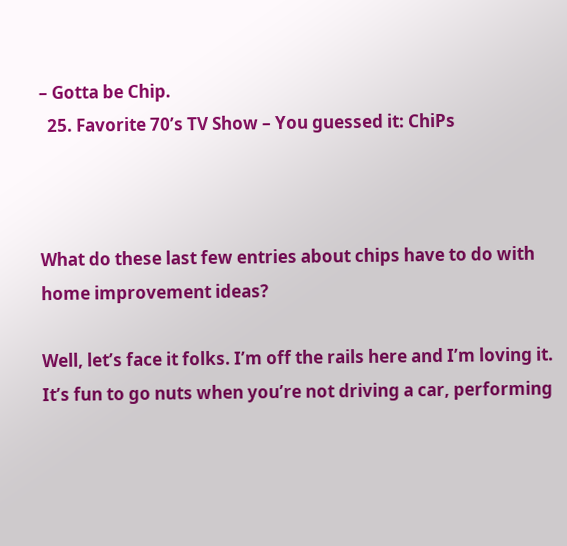– Gotta be Chip.
  25. Favorite 70’s TV Show – You guessed it: ChiPs



What do these last few entries about chips have to do with home improvement ideas?

Well, let’s face it folks. I’m off the rails here and I’m loving it. It’s fun to go nuts when you’re not driving a car, performing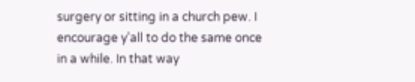surgery or sitting in a church pew. I encourage y’all to do the same once in a while. In that way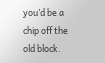you’d be a chip off the old block.